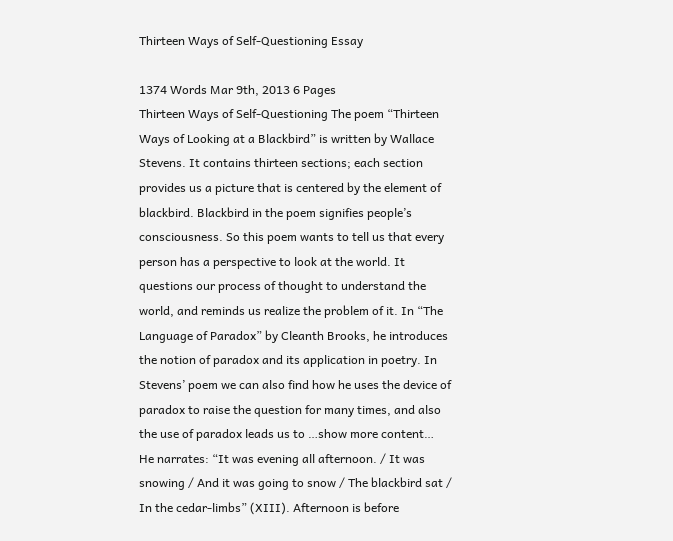Thirteen Ways of Self-Questioning Essay

1374 Words Mar 9th, 2013 6 Pages
Thirteen Ways of Self-Questioning The poem “Thirteen Ways of Looking at a Blackbird” is written by Wallace Stevens. It contains thirteen sections; each section provides us a picture that is centered by the element of blackbird. Blackbird in the poem signifies people’s consciousness. So this poem wants to tell us that every person has a perspective to look at the world. It questions our process of thought to understand the world, and reminds us realize the problem of it. In “The Language of Paradox” by Cleanth Brooks, he introduces the notion of paradox and its application in poetry. In Stevens’ poem we can also find how he uses the device of paradox to raise the question for many times, and also the use of paradox leads us to …show more content…
He narrates: “It was evening all afternoon. / It was snowing / And it was going to snow / The blackbird sat / In the cedar-limbs” (XIII). Afternoon is before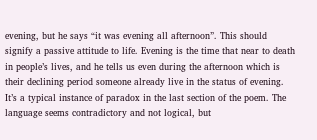evening, but he says “it was evening all afternoon”. This should signify a passive attitude to life. Evening is the time that near to death in people’s lives, and he tells us even during the afternoon which is their declining period someone already live in the status of evening. It’s a typical instance of paradox in the last section of the poem. The language seems contradictory and not logical, but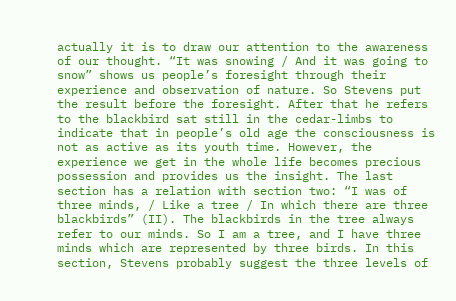actually it is to draw our attention to the awareness of our thought. “It was snowing / And it was going to snow” shows us people’s foresight through their experience and observation of nature. So Stevens put the result before the foresight. After that he refers to the blackbird sat still in the cedar-limbs to indicate that in people’s old age the consciousness is not as active as its youth time. However, the experience we get in the whole life becomes precious possession and provides us the insight. The last section has a relation with section two: “I was of three minds, / Like a tree / In which there are three blackbirds” (II). The blackbirds in the tree always refer to our minds. So I am a tree, and I have three minds which are represented by three birds. In this section, Stevens probably suggest the three levels of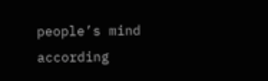people’s mind according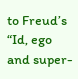to Freud’s “Id, ego and super-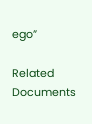ego”

Related Documents